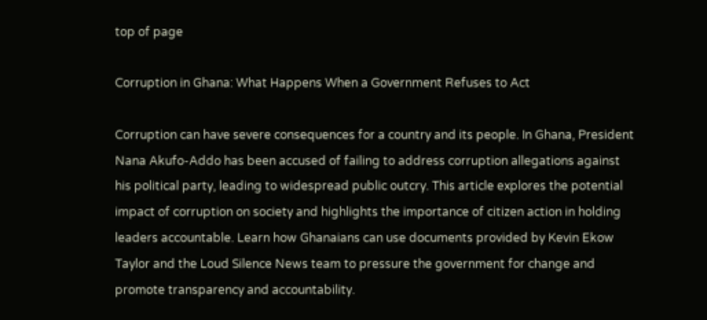top of page

Corruption in Ghana: What Happens When a Government Refuses to Act

Corruption can have severe consequences for a country and its people. In Ghana, President Nana Akufo-Addo has been accused of failing to address corruption allegations against his political party, leading to widespread public outcry. This article explores the potential impact of corruption on society and highlights the importance of citizen action in holding leaders accountable. Learn how Ghanaians can use documents provided by Kevin Ekow Taylor and the Loud Silence News team to pressure the government for change and promote transparency and accountability.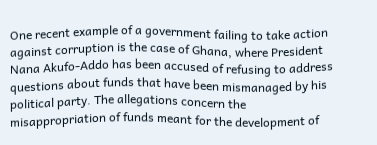One recent example of a government failing to take action against corruption is the case of Ghana, where President Nana Akufo-Addo has been accused of refusing to address questions about funds that have been mismanaged by his political party. The allegations concern the misappropriation of funds meant for the development of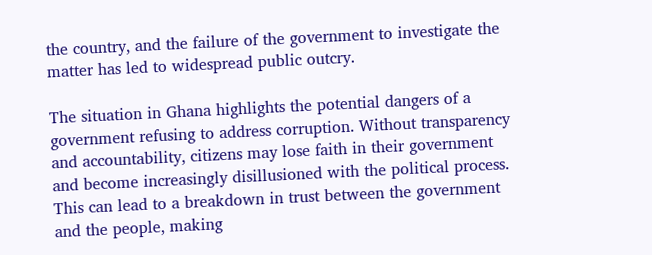the country, and the failure of the government to investigate the matter has led to widespread public outcry.

The situation in Ghana highlights the potential dangers of a government refusing to address corruption. Without transparency and accountability, citizens may lose faith in their government and become increasingly disillusioned with the political process. This can lead to a breakdown in trust between the government and the people, making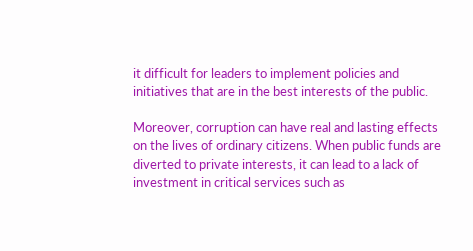it difficult for leaders to implement policies and initiatives that are in the best interests of the public.

Moreover, corruption can have real and lasting effects on the lives of ordinary citizens. When public funds are diverted to private interests, it can lead to a lack of investment in critical services such as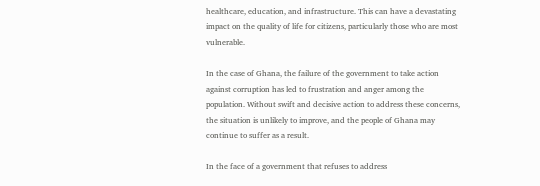healthcare, education, and infrastructure. This can have a devastating impact on the quality of life for citizens, particularly those who are most vulnerable.

In the case of Ghana, the failure of the government to take action against corruption has led to frustration and anger among the population. Without swift and decisive action to address these concerns, the situation is unlikely to improve, and the people of Ghana may continue to suffer as a result.

In the face of a government that refuses to address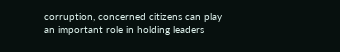corruption, concerned citizens can play an important role in holding leaders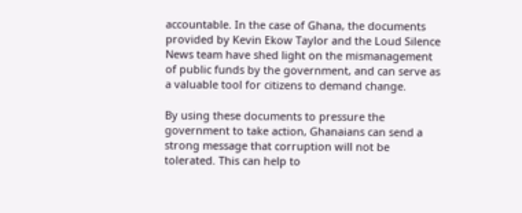accountable. In the case of Ghana, the documents provided by Kevin Ekow Taylor and the Loud Silence News team have shed light on the mismanagement of public funds by the government, and can serve as a valuable tool for citizens to demand change.

By using these documents to pressure the government to take action, Ghanaians can send a strong message that corruption will not be tolerated. This can help to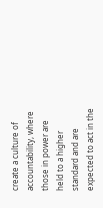create a culture of accountability, where those in power are held to a higher standard and are expected to act in the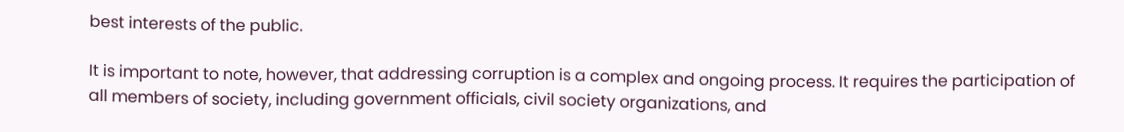best interests of the public.

It is important to note, however, that addressing corruption is a complex and ongoing process. It requires the participation of all members of society, including government officials, civil society organizations, and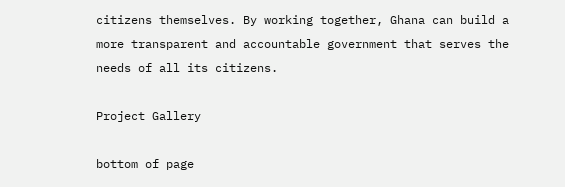citizens themselves. By working together, Ghana can build a more transparent and accountable government that serves the needs of all its citizens.

Project Gallery

bottom of page